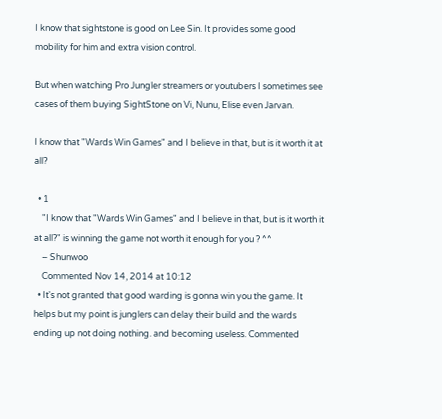I know that sightstone is good on Lee Sin. It provides some good mobility for him and extra vision control.

But when watching Pro Jungler streamers or youtubers I sometimes see cases of them buying SightStone on Vi, Nunu, Elise even Jarvan.

I know that "Wards Win Games" and I believe in that, but is it worth it at all?

  • 1
    "I know that "Wards Win Games" and I believe in that, but is it worth it at all?" is winning the game not worth it enough for you ? ^^
    – Shunwoo
    Commented Nov 14, 2014 at 10:12
  • It's not granted that good warding is gonna win you the game. It helps but my point is junglers can delay their build and the wards ending up not doing nothing. and becoming useless. Commented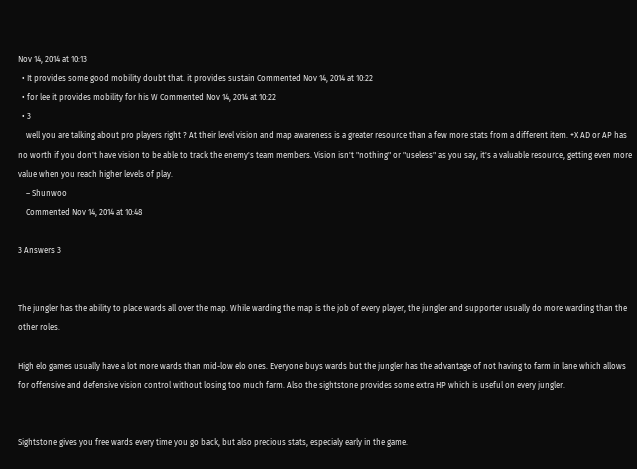Nov 14, 2014 at 10:13
  • It provides some good mobility doubt that. it provides sustain Commented Nov 14, 2014 at 10:22
  • for lee it provides mobility for his W Commented Nov 14, 2014 at 10:22
  • 3
    well you are talking about pro players right ? At their level vision and map awareness is a greater resource than a few more stats from a different item. +X AD or AP has no worth if you don't have vision to be able to track the enemy's team members. Vision isn't "nothing" or "useless" as you say, it's a valuable resource, getting even more value when you reach higher levels of play.
    – Shunwoo
    Commented Nov 14, 2014 at 10:48

3 Answers 3


The jungler has the ability to place wards all over the map. While warding the map is the job of every player, the jungler and supporter usually do more warding than the other roles.

High elo games usually have a lot more wards than mid-low elo ones. Everyone buys wards but the jungler has the advantage of not having to farm in lane which allows for offensive and defensive vision control without losing too much farm. Also the sightstone provides some extra HP which is useful on every jungler.


Sightstone gives you free wards every time you go back, but also precious stats, especialy early in the game.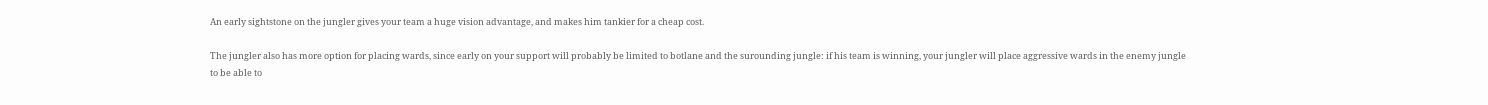An early sightstone on the jungler gives your team a huge vision advantage, and makes him tankier for a cheap cost.

The jungler also has more option for placing wards, since early on your support will probably be limited to botlane and the surounding jungle: if his team is winning, your jungler will place aggressive wards in the enemy jungle to be able to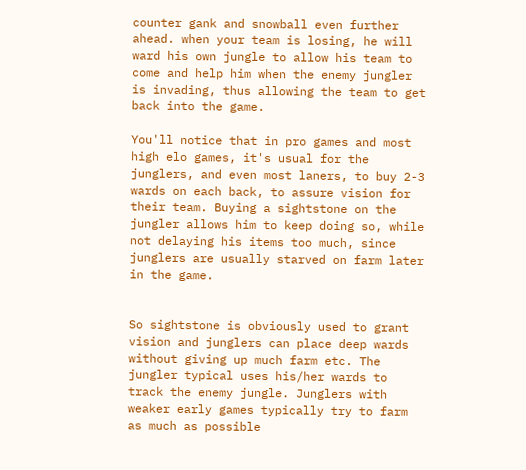counter gank and snowball even further ahead. when your team is losing, he will ward his own jungle to allow his team to come and help him when the enemy jungler is invading, thus allowing the team to get back into the game.

You'll notice that in pro games and most high elo games, it's usual for the junglers, and even most laners, to buy 2-3 wards on each back, to assure vision for their team. Buying a sightstone on the jungler allows him to keep doing so, while not delaying his items too much, since junglers are usually starved on farm later in the game.


So sightstone is obviously used to grant vision and junglers can place deep wards without giving up much farm etc. The jungler typical uses his/her wards to track the enemy jungle. Junglers with weaker early games typically try to farm as much as possible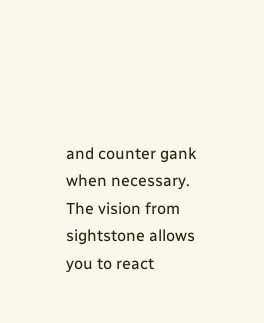and counter gank when necessary. The vision from sightstone allows you to react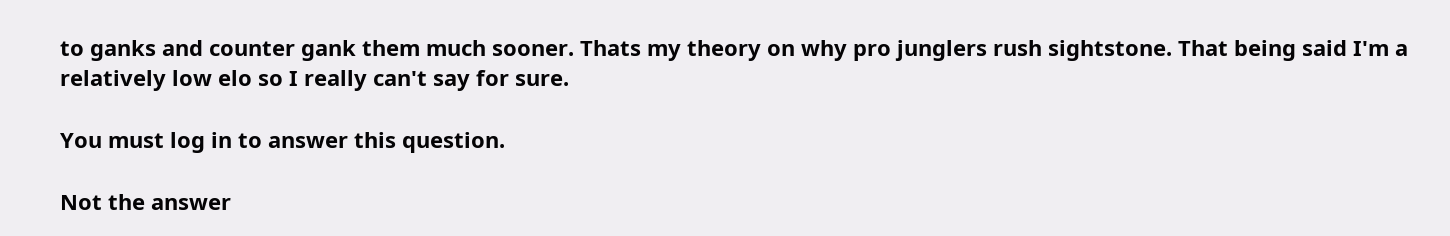to ganks and counter gank them much sooner. Thats my theory on why pro junglers rush sightstone. That being said I'm a relatively low elo so I really can't say for sure.

You must log in to answer this question.

Not the answer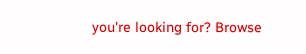you're looking for? Browse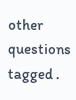other questions tagged .